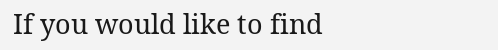If you would like to find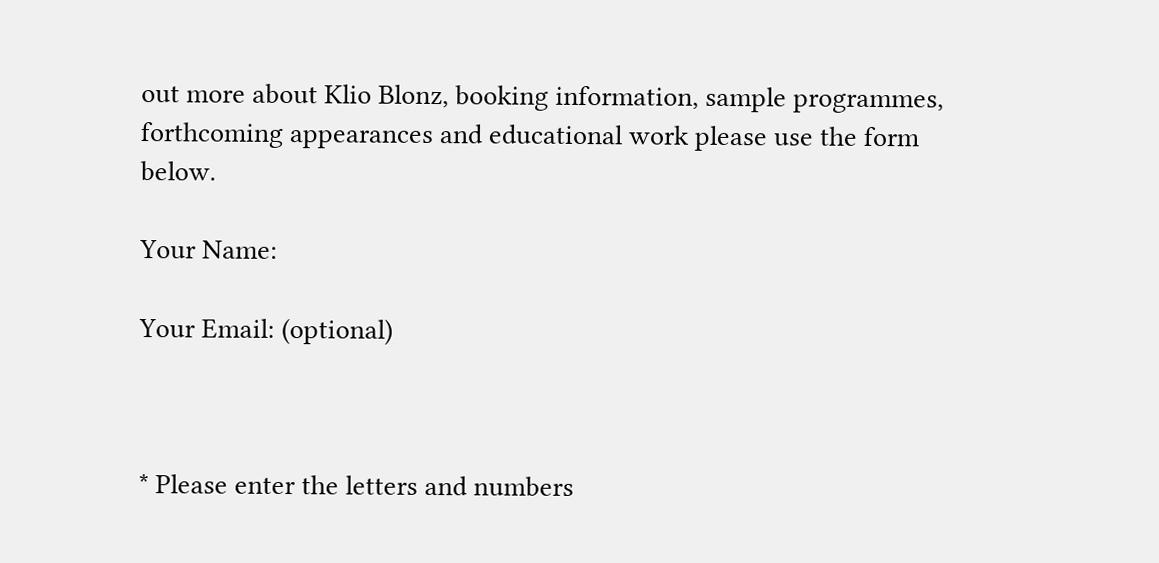out more about Klio Blonz, booking information, sample programmes, forthcoming appearances and educational work please use the form below.

Your Name:

Your Email: (optional)



* Please enter the letters and numbers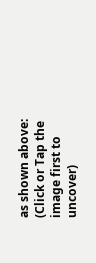as shown above:
(Click or Tap the image first to uncover)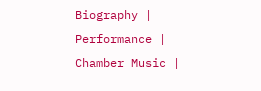Biography | Performance | Chamber Music |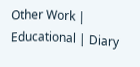Other Work | Educational | Diary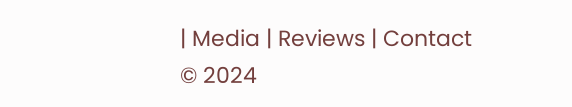| Media | Reviews | Contact © 2024